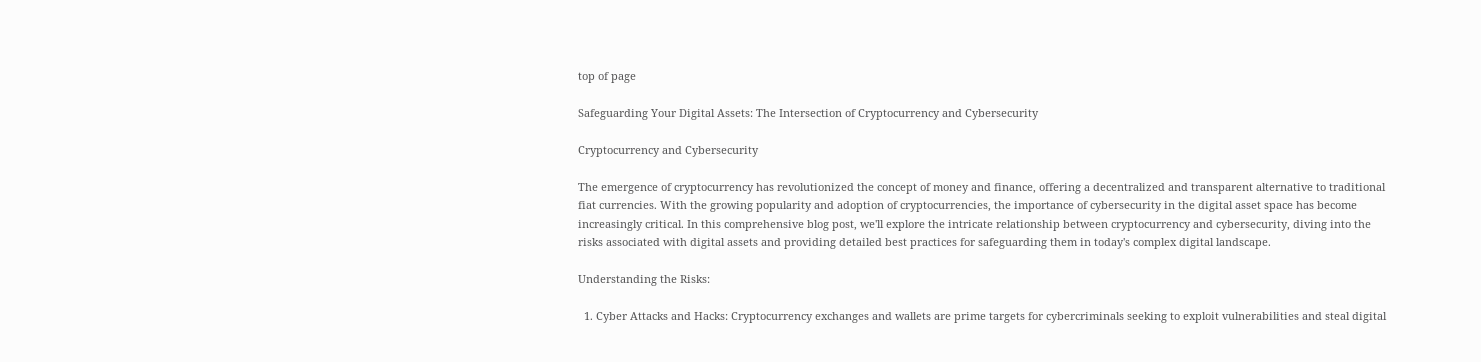top of page

Safeguarding Your Digital Assets: The Intersection of Cryptocurrency and Cybersecurity

Cryptocurrency and Cybersecurity

The emergence of cryptocurrency has revolutionized the concept of money and finance, offering a decentralized and transparent alternative to traditional fiat currencies. With the growing popularity and adoption of cryptocurrencies, the importance of cybersecurity in the digital asset space has become increasingly critical. In this comprehensive blog post, we'll explore the intricate relationship between cryptocurrency and cybersecurity, diving into the risks associated with digital assets and providing detailed best practices for safeguarding them in today's complex digital landscape.

Understanding the Risks:

  1. Cyber Attacks and Hacks: Cryptocurrency exchanges and wallets are prime targets for cybercriminals seeking to exploit vulnerabilities and steal digital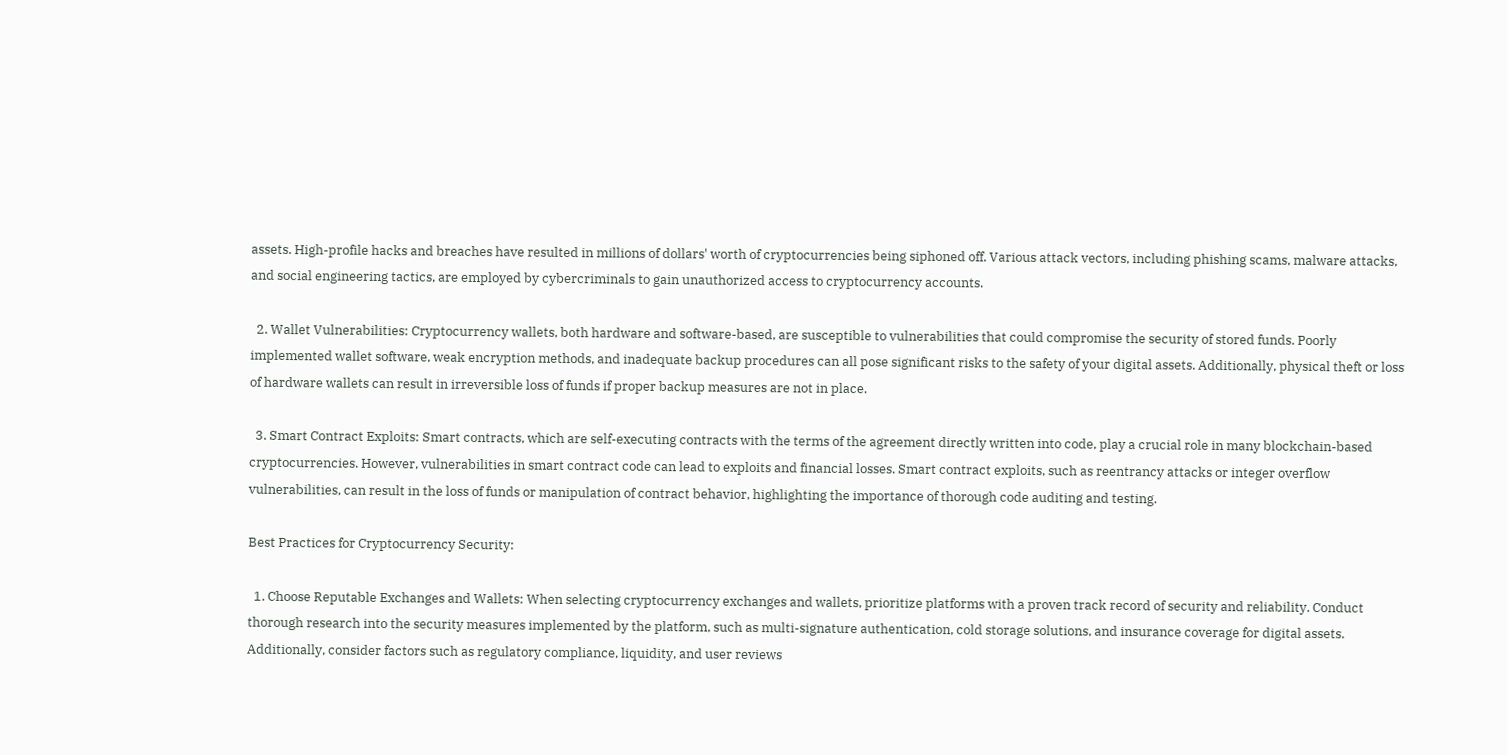assets. High-profile hacks and breaches have resulted in millions of dollars' worth of cryptocurrencies being siphoned off. Various attack vectors, including phishing scams, malware attacks, and social engineering tactics, are employed by cybercriminals to gain unauthorized access to cryptocurrency accounts.

  2. Wallet Vulnerabilities: Cryptocurrency wallets, both hardware and software-based, are susceptible to vulnerabilities that could compromise the security of stored funds. Poorly implemented wallet software, weak encryption methods, and inadequate backup procedures can all pose significant risks to the safety of your digital assets. Additionally, physical theft or loss of hardware wallets can result in irreversible loss of funds if proper backup measures are not in place.

  3. Smart Contract Exploits: Smart contracts, which are self-executing contracts with the terms of the agreement directly written into code, play a crucial role in many blockchain-based cryptocurrencies. However, vulnerabilities in smart contract code can lead to exploits and financial losses. Smart contract exploits, such as reentrancy attacks or integer overflow vulnerabilities, can result in the loss of funds or manipulation of contract behavior, highlighting the importance of thorough code auditing and testing.

Best Practices for Cryptocurrency Security:

  1. Choose Reputable Exchanges and Wallets: When selecting cryptocurrency exchanges and wallets, prioritize platforms with a proven track record of security and reliability. Conduct thorough research into the security measures implemented by the platform, such as multi-signature authentication, cold storage solutions, and insurance coverage for digital assets. Additionally, consider factors such as regulatory compliance, liquidity, and user reviews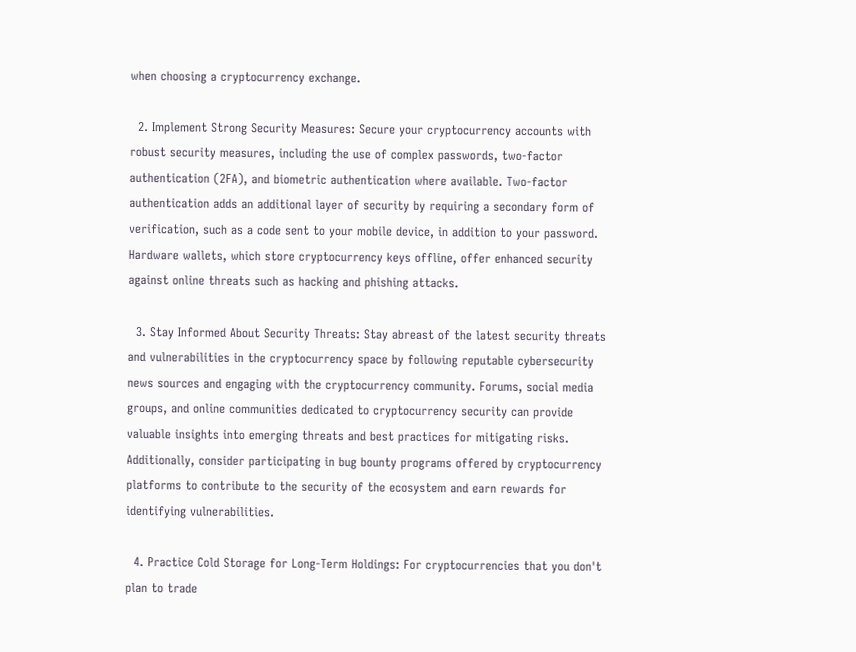when choosing a cryptocurrency exchange.

  2. Implement Strong Security Measures: Secure your cryptocurrency accounts with robust security measures, including the use of complex passwords, two-factor authentication (2FA), and biometric authentication where available. Two-factor authentication adds an additional layer of security by requiring a secondary form of verification, such as a code sent to your mobile device, in addition to your password. Hardware wallets, which store cryptocurrency keys offline, offer enhanced security against online threats such as hacking and phishing attacks.

  3. Stay Informed About Security Threats: Stay abreast of the latest security threats and vulnerabilities in the cryptocurrency space by following reputable cybersecurity news sources and engaging with the cryptocurrency community. Forums, social media groups, and online communities dedicated to cryptocurrency security can provide valuable insights into emerging threats and best practices for mitigating risks. Additionally, consider participating in bug bounty programs offered by cryptocurrency platforms to contribute to the security of the ecosystem and earn rewards for identifying vulnerabilities.

  4. Practice Cold Storage for Long-Term Holdings: For cryptocurrencies that you don't plan to trade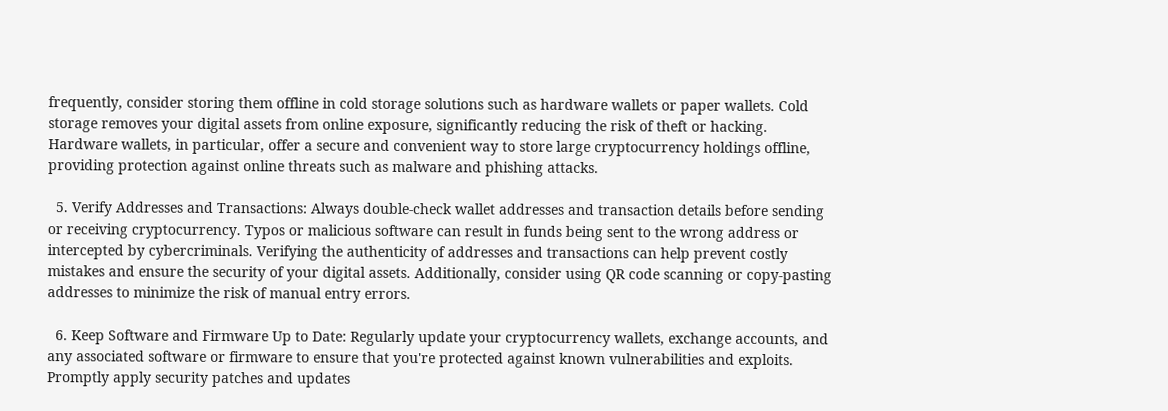frequently, consider storing them offline in cold storage solutions such as hardware wallets or paper wallets. Cold storage removes your digital assets from online exposure, significantly reducing the risk of theft or hacking. Hardware wallets, in particular, offer a secure and convenient way to store large cryptocurrency holdings offline, providing protection against online threats such as malware and phishing attacks.

  5. Verify Addresses and Transactions: Always double-check wallet addresses and transaction details before sending or receiving cryptocurrency. Typos or malicious software can result in funds being sent to the wrong address or intercepted by cybercriminals. Verifying the authenticity of addresses and transactions can help prevent costly mistakes and ensure the security of your digital assets. Additionally, consider using QR code scanning or copy-pasting addresses to minimize the risk of manual entry errors.

  6. Keep Software and Firmware Up to Date: Regularly update your cryptocurrency wallets, exchange accounts, and any associated software or firmware to ensure that you're protected against known vulnerabilities and exploits. Promptly apply security patches and updates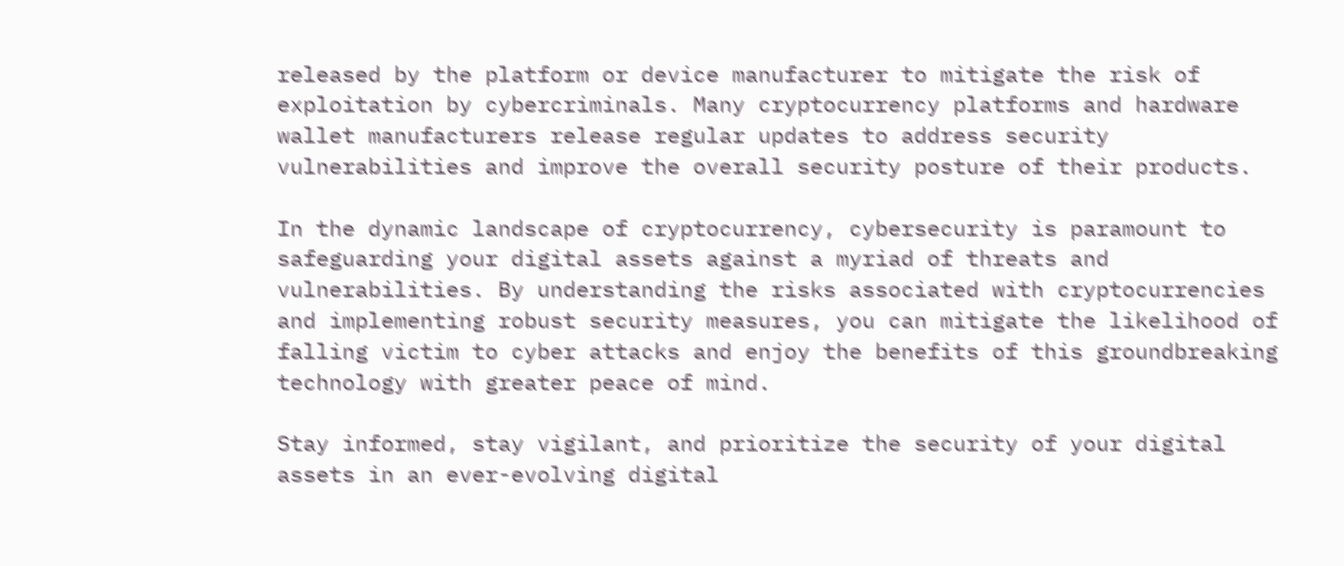released by the platform or device manufacturer to mitigate the risk of exploitation by cybercriminals. Many cryptocurrency platforms and hardware wallet manufacturers release regular updates to address security vulnerabilities and improve the overall security posture of their products.

In the dynamic landscape of cryptocurrency, cybersecurity is paramount to safeguarding your digital assets against a myriad of threats and vulnerabilities. By understanding the risks associated with cryptocurrencies and implementing robust security measures, you can mitigate the likelihood of falling victim to cyber attacks and enjoy the benefits of this groundbreaking technology with greater peace of mind.

Stay informed, stay vigilant, and prioritize the security of your digital assets in an ever-evolving digital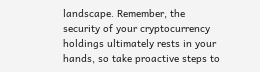landscape. Remember, the security of your cryptocurrency holdings ultimately rests in your hands, so take proactive steps to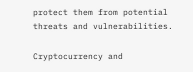protect them from potential threats and vulnerabilities.

Cryptocurrency and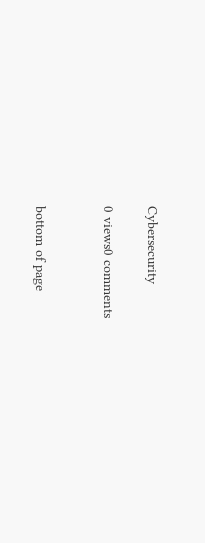Cybersecurity

0 views0 comments


bottom of page